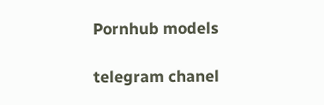Pornhub models

telegram chanel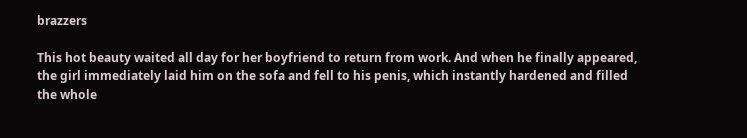brazzers

This hot beauty waited all day for her boyfriend to return from work. And when he finally appeared, the girl immediately laid him on the sofa and fell to his penis, which instantly hardened and filled the whole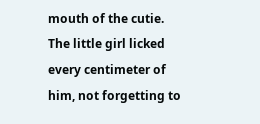mouth of the cutie. The little girl licked every centimeter of him, not forgetting to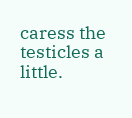caress the testicles a little.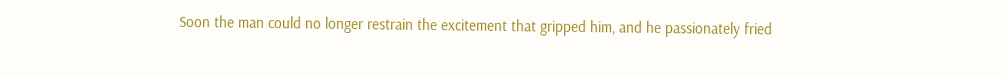Soon the man could no longer restrain the excitement that gripped him, and he passionately fried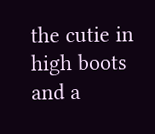the cutie in high boots and a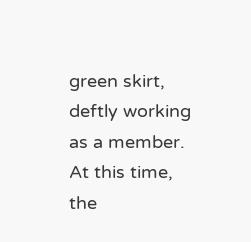green skirt, deftly working as a member. At this time, the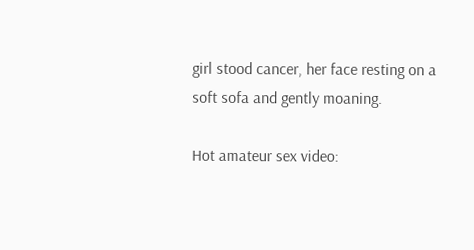girl stood cancer, her face resting on a soft sofa and gently moaning.

Hot amateur sex video: